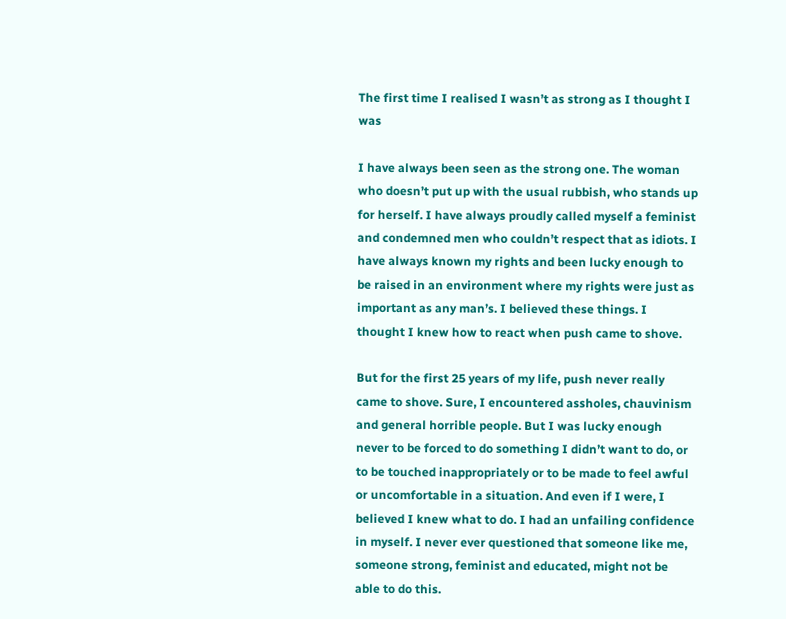The first time I realised I wasn’t as strong as I thought I was

I have always been seen as the strong one. The woman who doesn’t put up with the usual rubbish, who stands up for herself. I have always proudly called myself a feminist and condemned men who couldn’t respect that as idiots. I have always known my rights and been lucky enough to be raised in an environment where my rights were just as important as any man’s. I believed these things. I thought I knew how to react when push came to shove.

But for the first 25 years of my life, push never really came to shove. Sure, I encountered assholes, chauvinism and general horrible people. But I was lucky enough never to be forced to do something I didn’t want to do, or to be touched inappropriately or to be made to feel awful or uncomfortable in a situation. And even if I were, I believed I knew what to do. I had an unfailing confidence in myself. I never ever questioned that someone like me, someone strong, feminist and educated, might not be able to do this.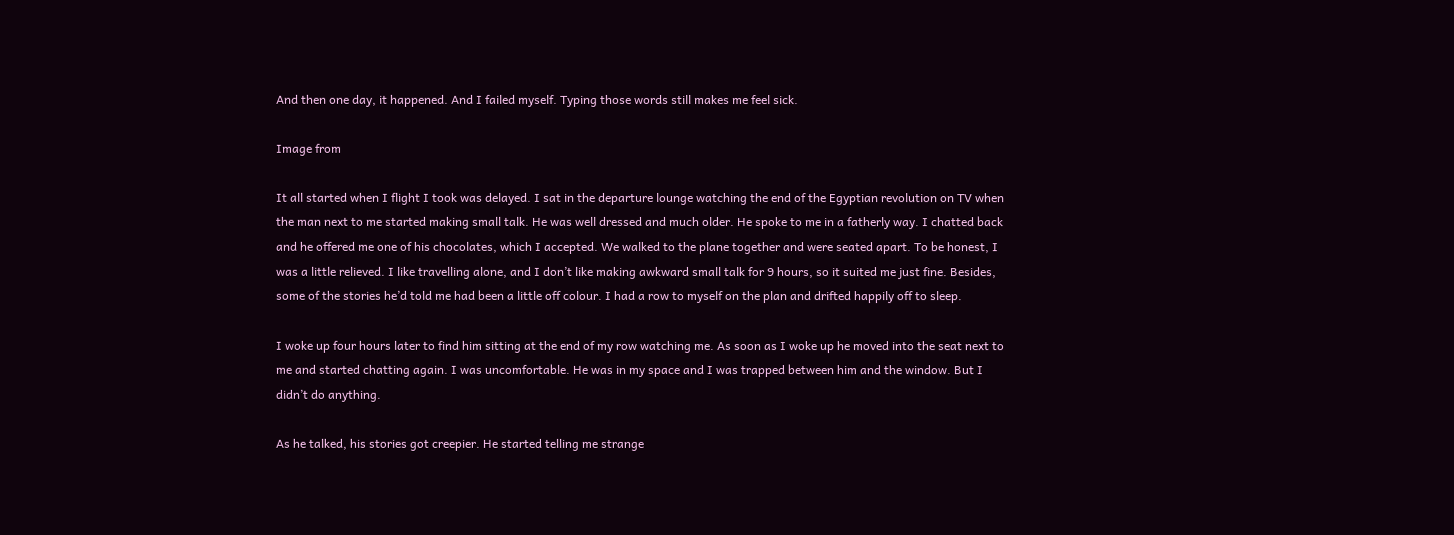And then one day, it happened. And I failed myself. Typing those words still makes me feel sick.

Image from

It all started when I flight I took was delayed. I sat in the departure lounge watching the end of the Egyptian revolution on TV when the man next to me started making small talk. He was well dressed and much older. He spoke to me in a fatherly way. I chatted back and he offered me one of his chocolates, which I accepted. We walked to the plane together and were seated apart. To be honest, I was a little relieved. I like travelling alone, and I don’t like making awkward small talk for 9 hours, so it suited me just fine. Besides, some of the stories he’d told me had been a little off colour. I had a row to myself on the plan and drifted happily off to sleep.

I woke up four hours later to find him sitting at the end of my row watching me. As soon as I woke up he moved into the seat next to me and started chatting again. I was uncomfortable. He was in my space and I was trapped between him and the window. But I didn’t do anything.

As he talked, his stories got creepier. He started telling me strange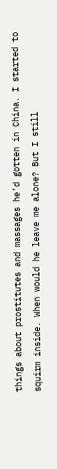things about prostitutes and massages he’d gotten in China. I started to squirm inside. When would he leave me alone? But I still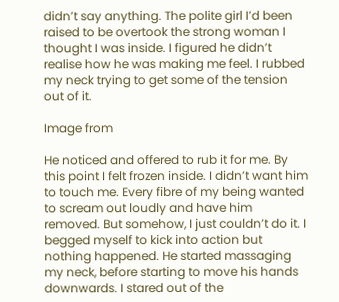didn’t say anything. The polite girl I’d been raised to be overtook the strong woman I thought I was inside. I figured he didn’t realise how he was making me feel. I rubbed my neck trying to get some of the tension out of it.

Image from

He noticed and offered to rub it for me. By this point I felt frozen inside. I didn’t want him to touch me. Every fibre of my being wanted to scream out loudly and have him removed. But somehow, I just couldn’t do it. I begged myself to kick into action but nothing happened. He started massaging my neck, before starting to move his hands downwards. I stared out of the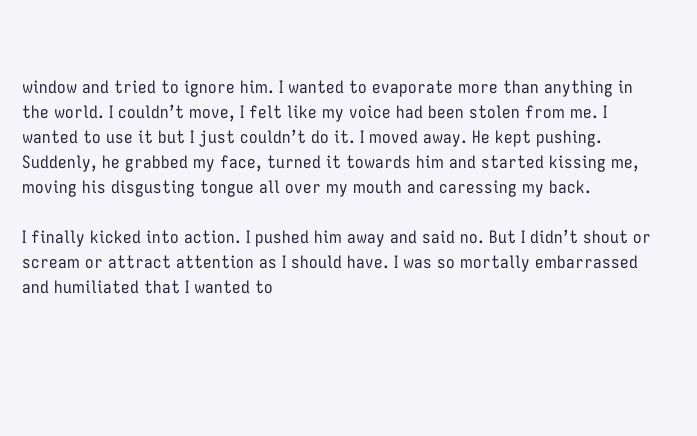window and tried to ignore him. I wanted to evaporate more than anything in the world. I couldn’t move, I felt like my voice had been stolen from me. I wanted to use it but I just couldn’t do it. I moved away. He kept pushing. Suddenly, he grabbed my face, turned it towards him and started kissing me, moving his disgusting tongue all over my mouth and caressing my back.

I finally kicked into action. I pushed him away and said no. But I didn’t shout or scream or attract attention as I should have. I was so mortally embarrassed and humiliated that I wanted to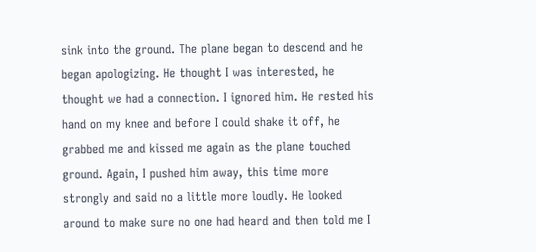sink into the ground. The plane began to descend and he began apologizing. He thought I was interested, he thought we had a connection. I ignored him. He rested his hand on my knee and before I could shake it off, he grabbed me and kissed me again as the plane touched ground. Again, I pushed him away, this time more strongly and said no a little more loudly. He looked around to make sure no one had heard and then told me I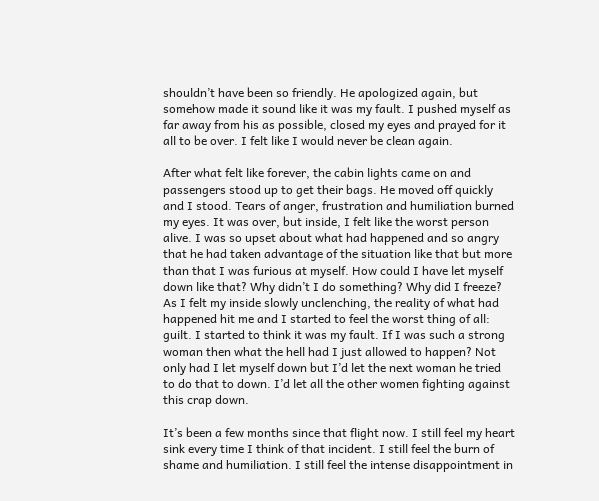shouldn’t have been so friendly. He apologized again, but somehow made it sound like it was my fault. I pushed myself as far away from his as possible, closed my eyes and prayed for it all to be over. I felt like I would never be clean again.

After what felt like forever, the cabin lights came on and passengers stood up to get their bags. He moved off quickly and I stood. Tears of anger, frustration and humiliation burned my eyes. It was over, but inside, I felt like the worst person alive. I was so upset about what had happened and so angry that he had taken advantage of the situation like that but more than that I was furious at myself. How could I have let myself down like that? Why didn’t I do something? Why did I freeze? As I felt my inside slowly unclenching, the reality of what had happened hit me and I started to feel the worst thing of all: guilt. I started to think it was my fault. If I was such a strong woman then what the hell had I just allowed to happen? Not only had I let myself down but I’d let the next woman he tried to do that to down. I’d let all the other women fighting against this crap down.

It’s been a few months since that flight now. I still feel my heart sink every time I think of that incident. I still feel the burn of shame and humiliation. I still feel the intense disappointment in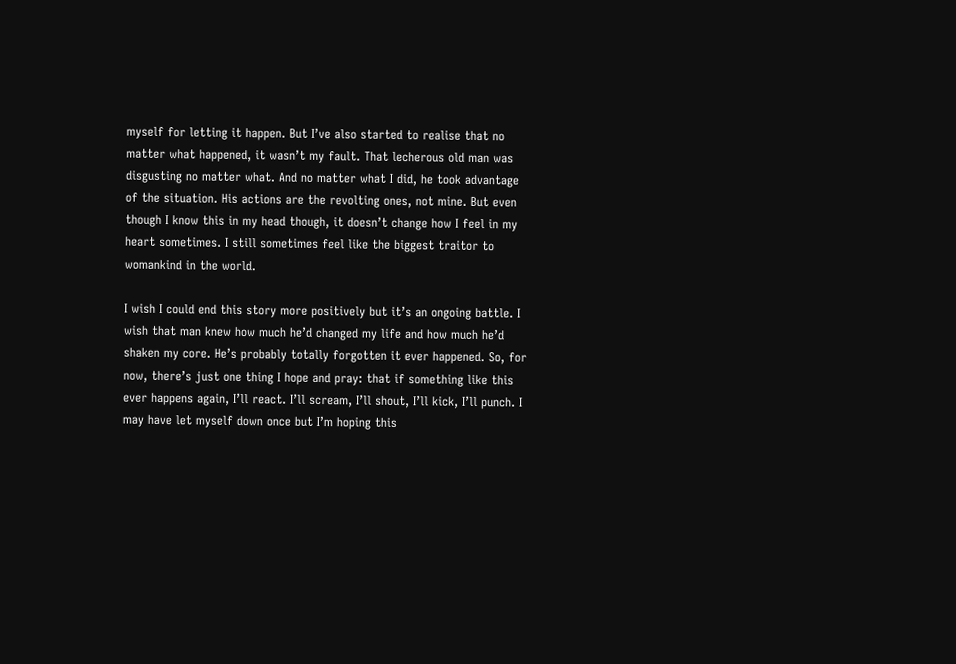myself for letting it happen. But I’ve also started to realise that no matter what happened, it wasn’t my fault. That lecherous old man was disgusting no matter what. And no matter what I did, he took advantage of the situation. His actions are the revolting ones, not mine. But even though I know this in my head though, it doesn’t change how I feel in my heart sometimes. I still sometimes feel like the biggest traitor to womankind in the world.

I wish I could end this story more positively but it’s an ongoing battle. I wish that man knew how much he’d changed my life and how much he’d shaken my core. He’s probably totally forgotten it ever happened. So, for now, there’s just one thing I hope and pray: that if something like this ever happens again, I’ll react. I’ll scream, I’ll shout, I’ll kick, I’ll punch. I may have let myself down once but I’m hoping this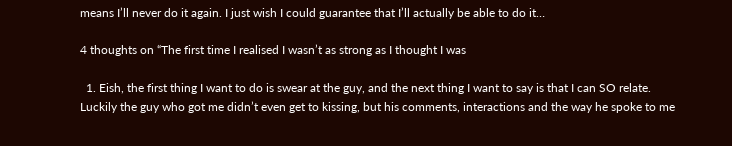means I’ll never do it again. I just wish I could guarantee that I’ll actually be able to do it…

4 thoughts on “The first time I realised I wasn’t as strong as I thought I was

  1. Eish, the first thing I want to do is swear at the guy, and the next thing I want to say is that I can SO relate. Luckily the guy who got me didn’t even get to kissing, but his comments, interactions and the way he spoke to me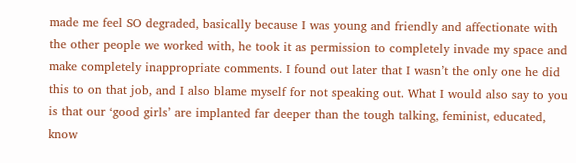made me feel SO degraded, basically because I was young and friendly and affectionate with the other people we worked with, he took it as permission to completely invade my space and make completely inappropriate comments. I found out later that I wasn’t the only one he did this to on that job, and I also blame myself for not speaking out. What I would also say to you is that our ‘good girls’ are implanted far deeper than the tough talking, feminist, educated, know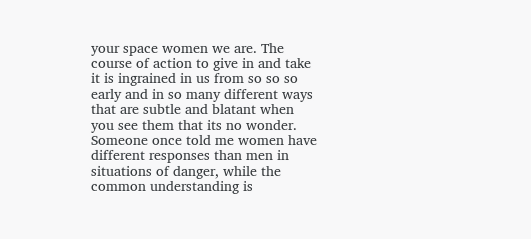your space women we are. The course of action to give in and take it is ingrained in us from so so so early and in so many different ways that are subtle and blatant when you see them that its no wonder. Someone once told me women have different responses than men in situations of danger, while the common understanding is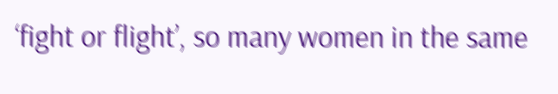‘fight or flight’, so many women in the same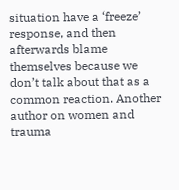situation have a ‘freeze’ response, and then afterwards blame themselves because we don’t talk about that as a common reaction. Another author on women and trauma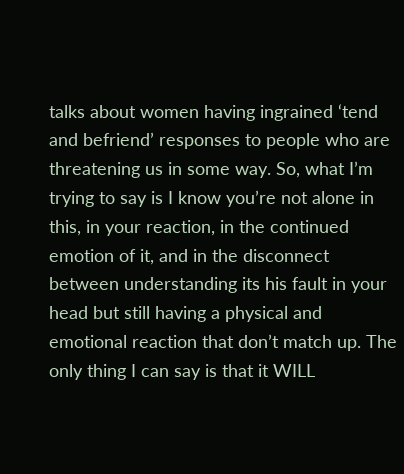talks about women having ingrained ‘tend and befriend’ responses to people who are threatening us in some way. So, what I’m trying to say is I know you’re not alone in this, in your reaction, in the continued emotion of it, and in the disconnect between understanding its his fault in your head but still having a physical and emotional reaction that don’t match up. The only thing I can say is that it WILL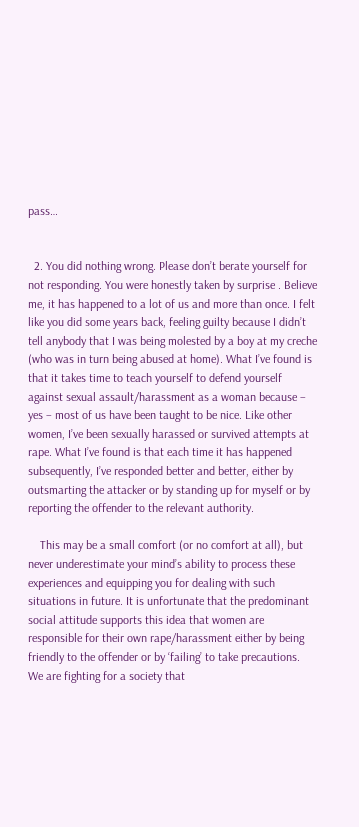pass…


  2. You did nothing wrong. Please don’t berate yourself for not responding. You were honestly taken by surprise . Believe me, it has happened to a lot of us and more than once. I felt like you did some years back, feeling guilty because I didn’t tell anybody that I was being molested by a boy at my creche (who was in turn being abused at home). What I’ve found is that it takes time to teach yourself to defend yourself against sexual assault/harassment as a woman because – yes – most of us have been taught to be nice. Like other women, I’ve been sexually harassed or survived attempts at rape. What I’ve found is that each time it has happened subsequently, I’ve responded better and better, either by outsmarting the attacker or by standing up for myself or by reporting the offender to the relevant authority.

    This may be a small comfort (or no comfort at all), but never underestimate your mind’s ability to process these experiences and equipping you for dealing with such situations in future. It is unfortunate that the predominant social attitude supports this idea that women are responsible for their own rape/harassment either by being friendly to the offender or by ‘failing’ to take precautions. We are fighting for a society that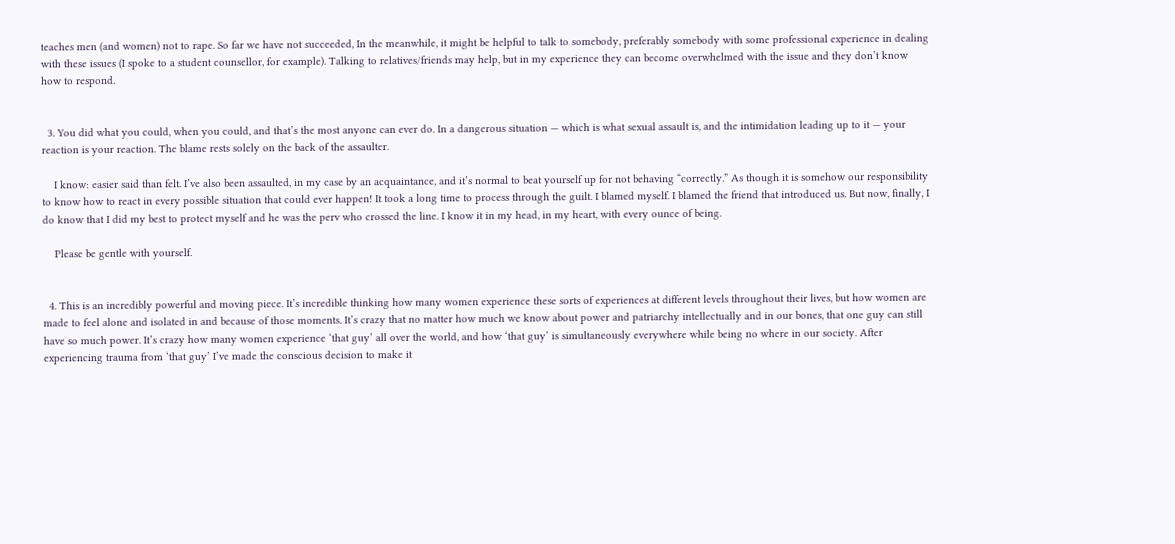teaches men (and women) not to rape. So far we have not succeeded, In the meanwhile, it might be helpful to talk to somebody, preferably somebody with some professional experience in dealing with these issues (I spoke to a student counsellor, for example). Talking to relatives/friends may help, but in my experience they can become overwhelmed with the issue and they don’t know how to respond.


  3. You did what you could, when you could, and that’s the most anyone can ever do. In a dangerous situation — which is what sexual assault is, and the intimidation leading up to it — your reaction is your reaction. The blame rests solely on the back of the assaulter.

    I know: easier said than felt. I’ve also been assaulted, in my case by an acquaintance, and it’s normal to beat yourself up for not behaving “correctly.” As though it is somehow our responsibility to know how to react in every possible situation that could ever happen! It took a long time to process through the guilt. I blamed myself. I blamed the friend that introduced us. But now, finally, I do know that I did my best to protect myself and he was the perv who crossed the line. I know it in my head, in my heart, with every ounce of being.

    Please be gentle with yourself.


  4. This is an incredibly powerful and moving piece. It’s incredible thinking how many women experience these sorts of experiences at different levels throughout their lives, but how women are made to feel alone and isolated in and because of those moments. It’s crazy that no matter how much we know about power and patriarchy intellectually and in our bones, that one guy can still have so much power. It’s crazy how many women experience ‘that guy’ all over the world, and how ‘that guy’ is simultaneously everywhere while being no where in our society. After experiencing trauma from ‘that guy’ I’ve made the conscious decision to make it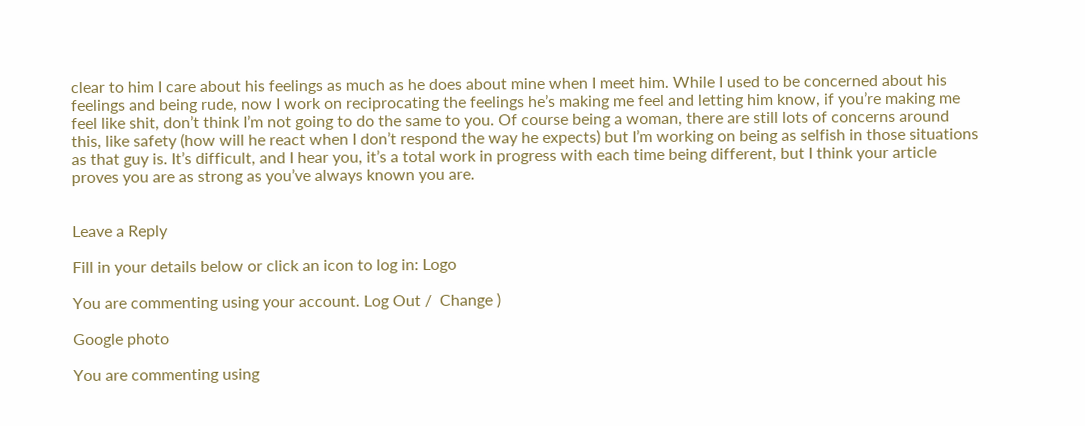clear to him I care about his feelings as much as he does about mine when I meet him. While I used to be concerned about his feelings and being rude, now I work on reciprocating the feelings he’s making me feel and letting him know, if you’re making me feel like shit, don’t think I’m not going to do the same to you. Of course being a woman, there are still lots of concerns around this, like safety (how will he react when I don’t respond the way he expects) but I’m working on being as selfish in those situations as that guy is. It’s difficult, and I hear you, it’s a total work in progress with each time being different, but I think your article proves you are as strong as you’ve always known you are.


Leave a Reply

Fill in your details below or click an icon to log in: Logo

You are commenting using your account. Log Out /  Change )

Google photo

You are commenting using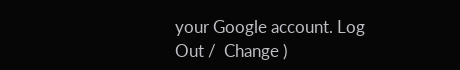your Google account. Log Out /  Change )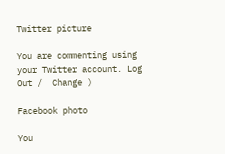Twitter picture

You are commenting using your Twitter account. Log Out /  Change )

Facebook photo

You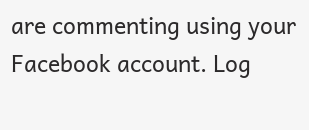are commenting using your Facebook account. Log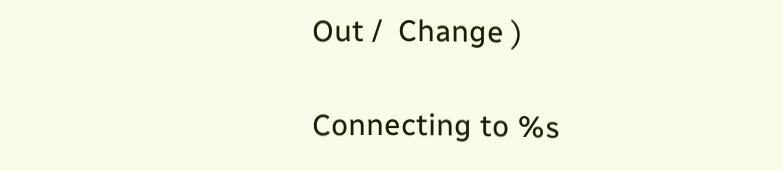Out /  Change )

Connecting to %s